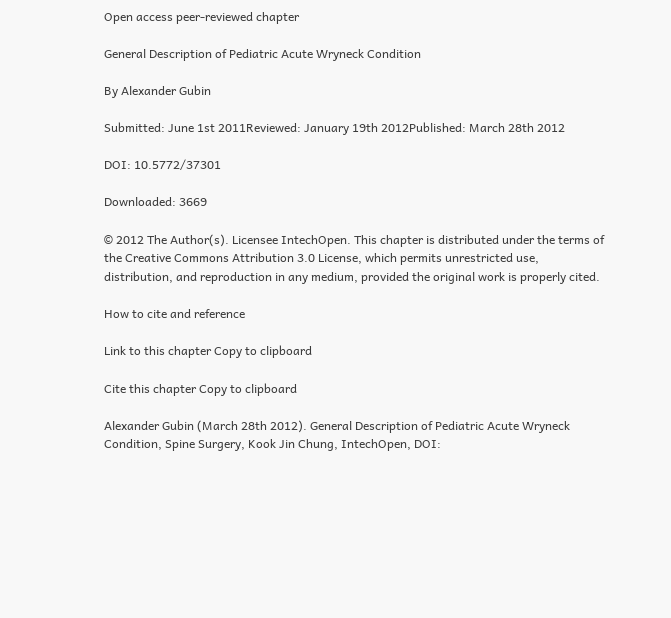Open access peer-reviewed chapter

General Description of Pediatric Acute Wryneck Condition

By Alexander Gubin

Submitted: June 1st 2011Reviewed: January 19th 2012Published: March 28th 2012

DOI: 10.5772/37301

Downloaded: 3669

© 2012 The Author(s). Licensee IntechOpen. This chapter is distributed under the terms of the Creative Commons Attribution 3.0 License, which permits unrestricted use, distribution, and reproduction in any medium, provided the original work is properly cited.

How to cite and reference

Link to this chapter Copy to clipboard

Cite this chapter Copy to clipboard

Alexander Gubin (March 28th 2012). General Description of Pediatric Acute Wryneck Condition, Spine Surgery, Kook Jin Chung, IntechOpen, DOI: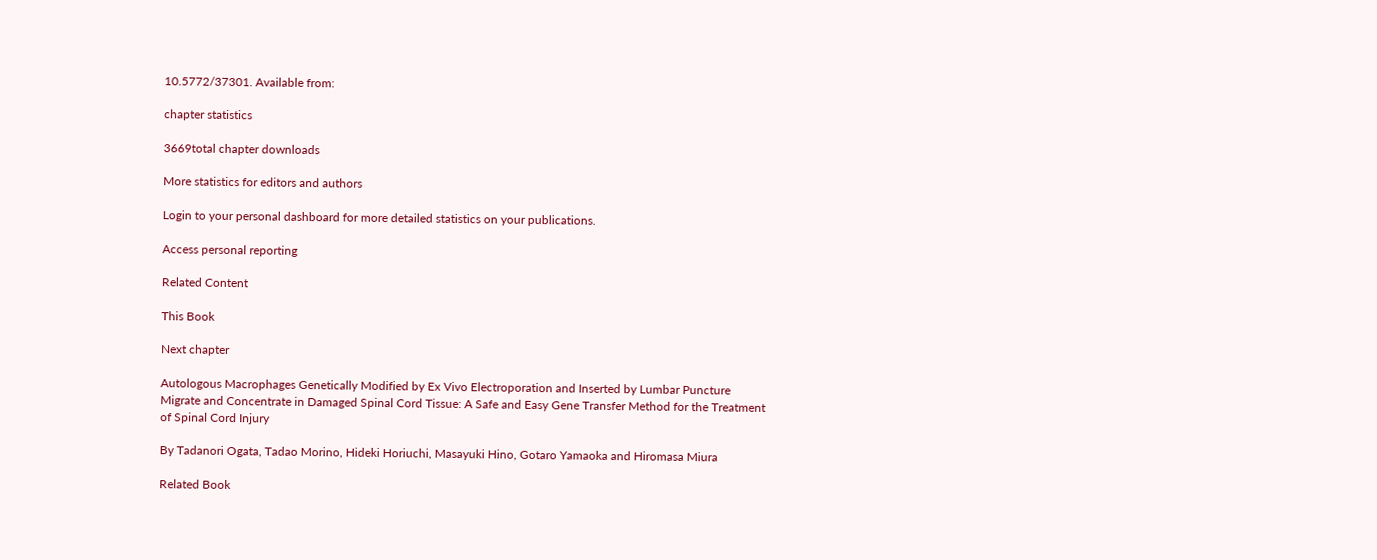10.5772/37301. Available from:

chapter statistics

3669total chapter downloads

More statistics for editors and authors

Login to your personal dashboard for more detailed statistics on your publications.

Access personal reporting

Related Content

This Book

Next chapter

Autologous Macrophages Genetically Modified by Ex Vivo Electroporation and Inserted by Lumbar Puncture Migrate and Concentrate in Damaged Spinal Cord Tissue: A Safe and Easy Gene Transfer Method for the Treatment of Spinal Cord Injury

By Tadanori Ogata, Tadao Morino, Hideki Horiuchi, Masayuki Hino, Gotaro Yamaoka and Hiromasa Miura

Related Book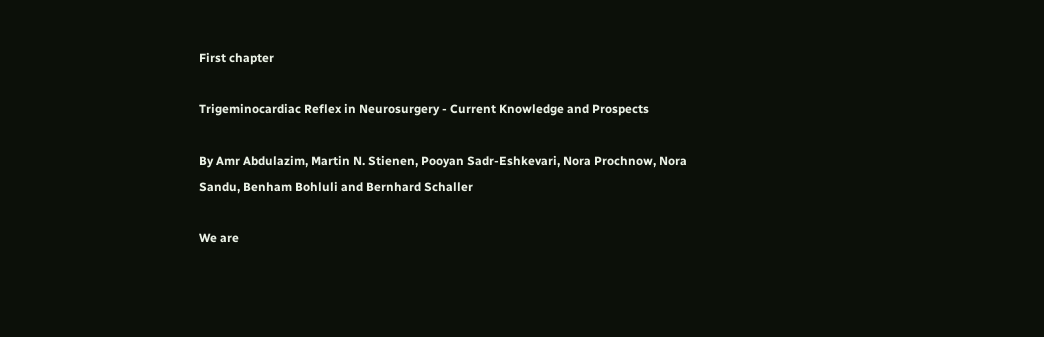First chapter

Trigeminocardiac Reflex in Neurosurgery - Current Knowledge and Prospects

By Amr Abdulazim, Martin N. Stienen, Pooyan Sadr-Eshkevari, Nora Prochnow, Nora Sandu, Benham Bohluli and Bernhard Schaller

We are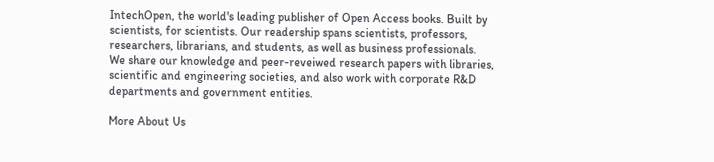IntechOpen, the world's leading publisher of Open Access books. Built by scientists, for scientists. Our readership spans scientists, professors, researchers, librarians, and students, as well as business professionals. We share our knowledge and peer-reveiwed research papers with libraries, scientific and engineering societies, and also work with corporate R&D departments and government entities.

More About Us